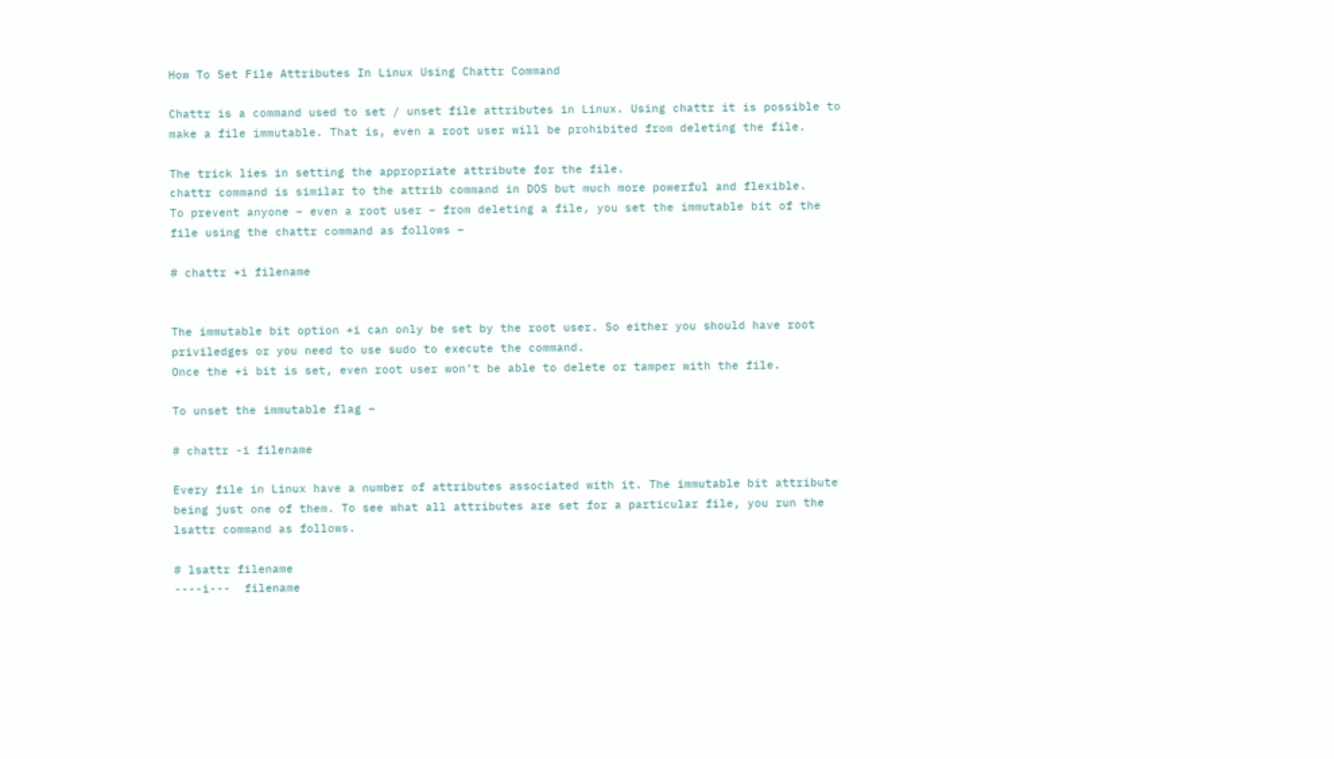How To Set File Attributes In Linux Using Chattr Command

Chattr is a command used to set / unset file attributes in Linux. Using chattr it is possible to make a file immutable. That is, even a root user will be prohibited from deleting the file.

The trick lies in setting the appropriate attribute for the file.
chattr command is similar to the attrib command in DOS but much more powerful and flexible.
To prevent anyone – even a root user – from deleting a file, you set the immutable bit of the file using the chattr command as follows –

# chattr +i filename


The immutable bit option +i can only be set by the root user. So either you should have root priviledges or you need to use sudo to execute the command.
Once the +i bit is set, even root user won’t be able to delete or tamper with the file.

To unset the immutable flag –

# chattr -i filename

Every file in Linux have a number of attributes associated with it. The immutable bit attribute being just one of them. To see what all attributes are set for a particular file, you run the lsattr command as follows.

# lsattr filename
----i---  filename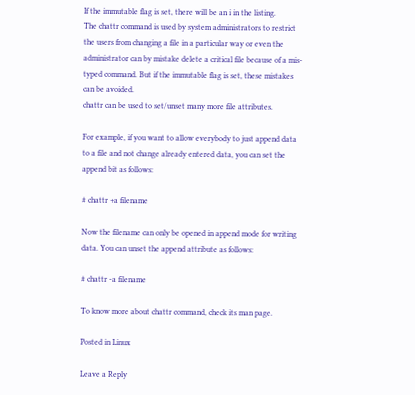If the immutable flag is set, there will be an i in the listing.
The chattr command is used by system administrators to restrict the users from changing a file in a particular way or even the administrator can by mistake delete a critical file because of a mis-typed command. But if the immutable flag is set, these mistakes can be avoided.
chattr can be used to set/unset many more file attributes.

For example, if you want to allow everybody to just append data to a file and not change already entered data, you can set the append bit as follows:

# chattr +a filename

Now the filename can only be opened in append mode for writing data. You can unset the append attribute as follows:

# chattr -a filename

To know more about chattr command, check its man page.

Posted in Linux

Leave a Reply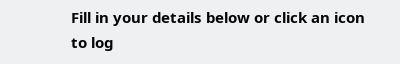Fill in your details below or click an icon to log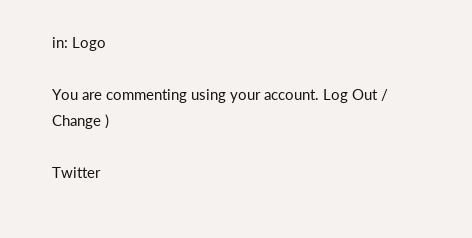in: Logo

You are commenting using your account. Log Out / Change )

Twitter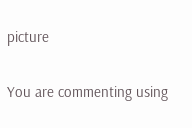picture

You are commenting using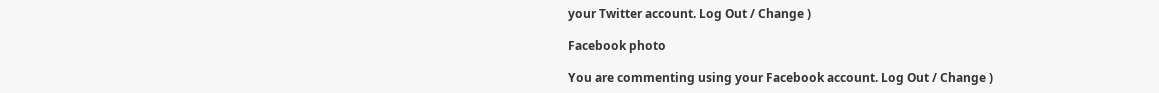your Twitter account. Log Out / Change )

Facebook photo

You are commenting using your Facebook account. Log Out / Change )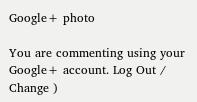Google+ photo

You are commenting using your Google+ account. Log Out / Change )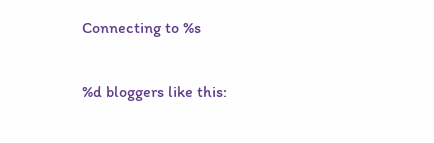Connecting to %s

%d bloggers like this: